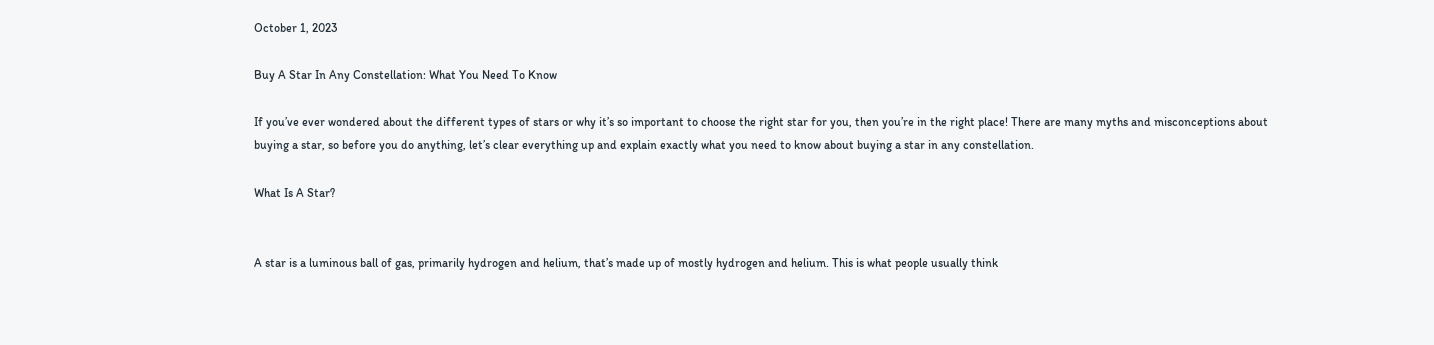October 1, 2023

Buy A Star In Any Constellation: What You Need To Know

If you’ve ever wondered about the different types of stars or why it’s so important to choose the right star for you, then you’re in the right place! There are many myths and misconceptions about buying a star, so before you do anything, let’s clear everything up and explain exactly what you need to know about buying a star in any constellation.

What Is A Star?


A star is a luminous ball of gas, primarily hydrogen and helium, that’s made up of mostly hydrogen and helium. This is what people usually think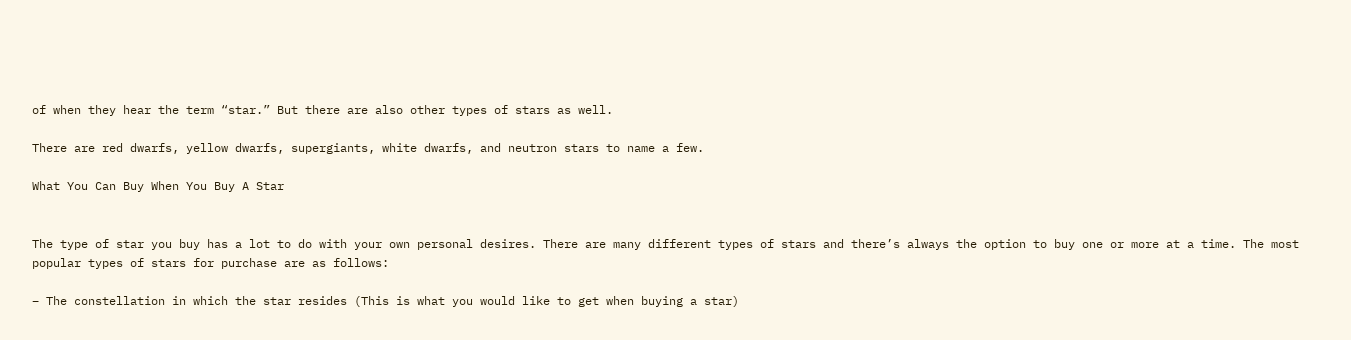of when they hear the term “star.” But there are also other types of stars as well.

There are red dwarfs, yellow dwarfs, supergiants, white dwarfs, and neutron stars to name a few.

What You Can Buy When You Buy A Star


The type of star you buy has a lot to do with your own personal desires. There are many different types of stars and there’s always the option to buy one or more at a time. The most popular types of stars for purchase are as follows:

– The constellation in which the star resides (This is what you would like to get when buying a star)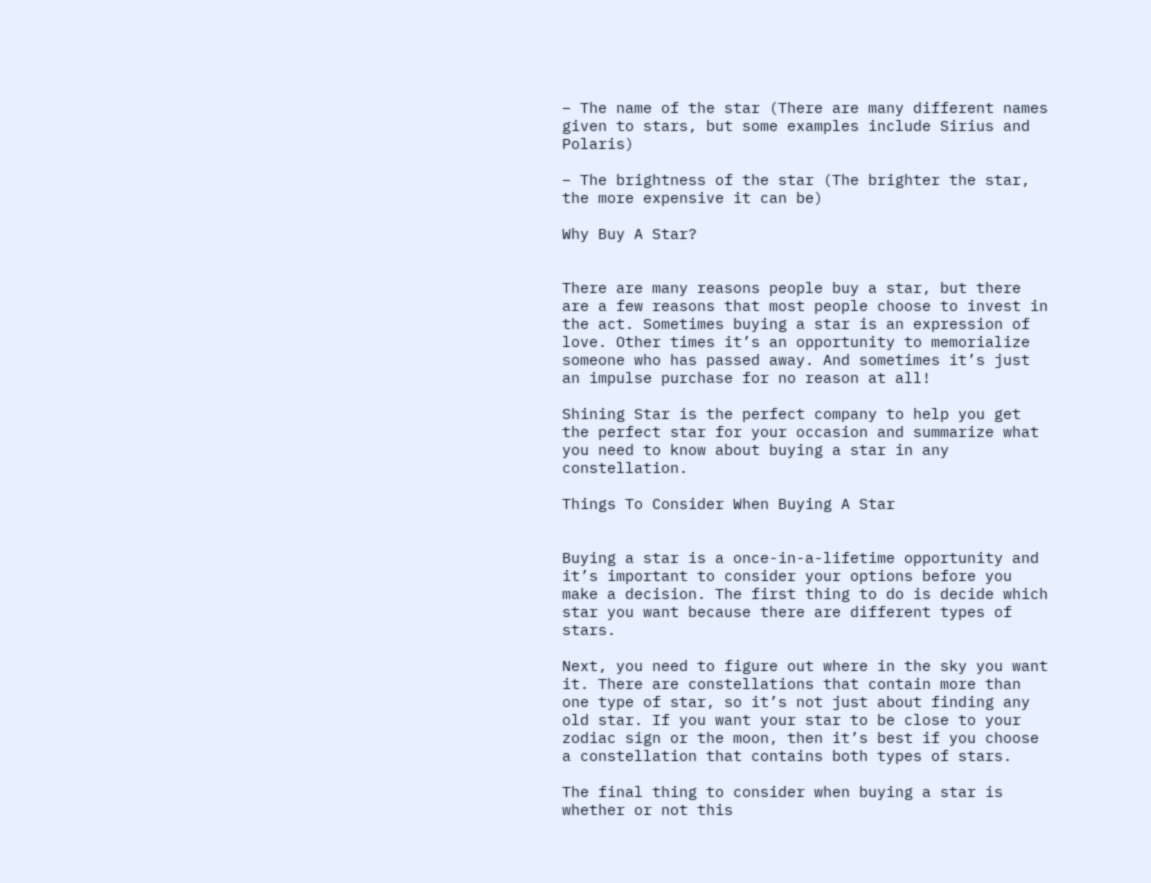– The name of the star (There are many different names given to stars, but some examples include Sirius and Polaris)

– The brightness of the star (The brighter the star, the more expensive it can be)

Why Buy A Star?


There are many reasons people buy a star, but there are a few reasons that most people choose to invest in the act. Sometimes buying a star is an expression of love. Other times it’s an opportunity to memorialize someone who has passed away. And sometimes it’s just an impulse purchase for no reason at all!

Shining Star is the perfect company to help you get the perfect star for your occasion and summarize what you need to know about buying a star in any constellation.

Things To Consider When Buying A Star


Buying a star is a once-in-a-lifetime opportunity and it’s important to consider your options before you make a decision. The first thing to do is decide which star you want because there are different types of stars.

Next, you need to figure out where in the sky you want it. There are constellations that contain more than one type of star, so it’s not just about finding any old star. If you want your star to be close to your zodiac sign or the moon, then it’s best if you choose a constellation that contains both types of stars.

The final thing to consider when buying a star is whether or not this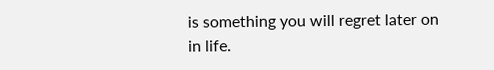is something you will regret later on in life.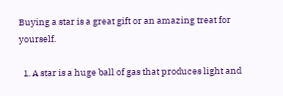Buying a star is a great gift or an amazing treat for yourself.

  1. A star is a huge ball of gas that produces light and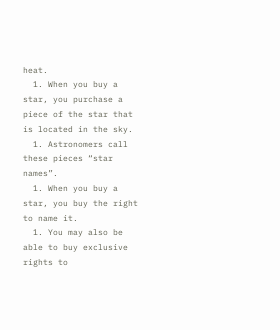heat.
  1. When you buy a star, you purchase a piece of the star that is located in the sky.
  1. Astronomers call these pieces “star names”.
  1. When you buy a star, you buy the right to name it.
  1. You may also be able to buy exclusive rights to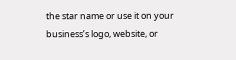the star name or use it on your business’s logo, website, or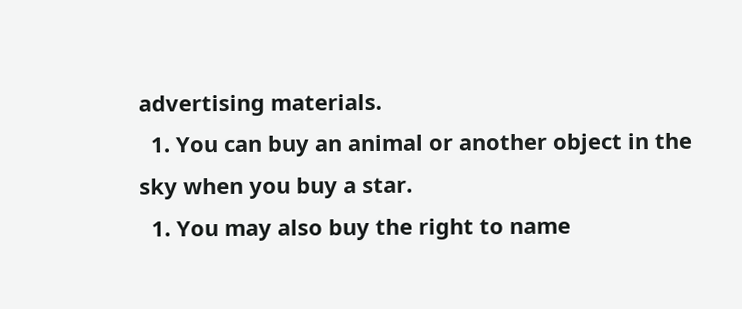advertising materials.
  1. You can buy an animal or another object in the sky when you buy a star.
  1. You may also buy the right to name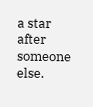a star after someone else.